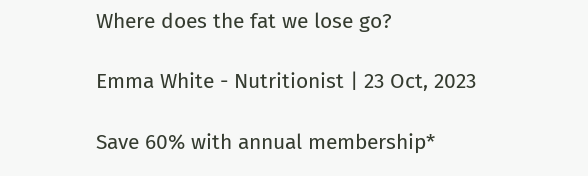Where does the fat we lose go?

Emma White - Nutritionist | 23 Oct, 2023

Save 60% with annual membership*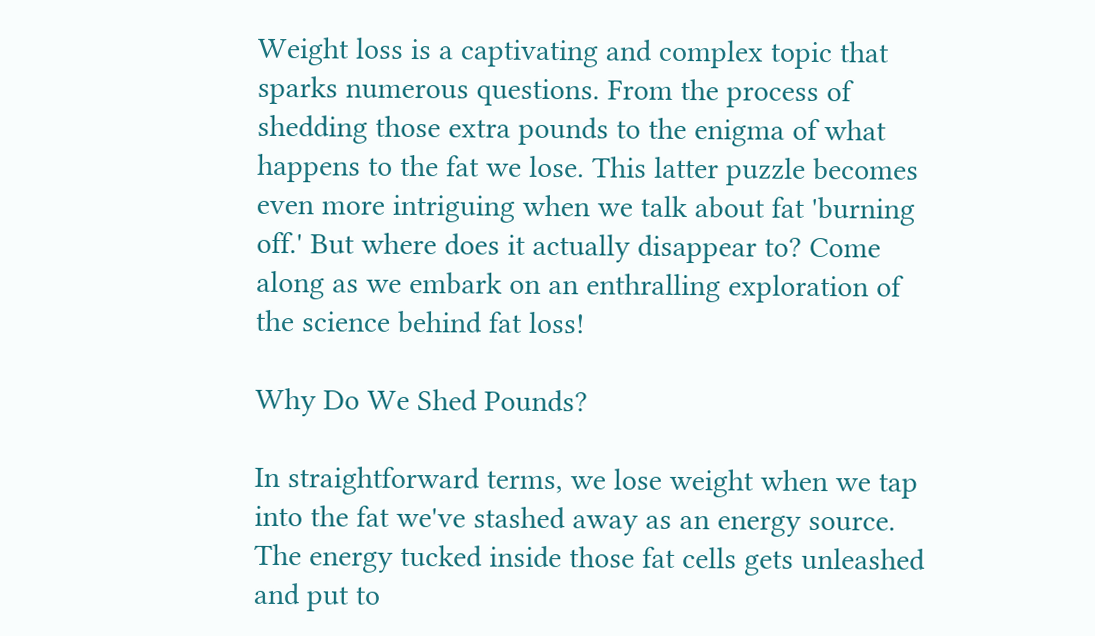Weight loss is a captivating and complex topic that sparks numerous questions. From the process of shedding those extra pounds to the enigma of what happens to the fat we lose. This latter puzzle becomes even more intriguing when we talk about fat 'burning off.' But where does it actually disappear to? Come along as we embark on an enthralling exploration of the science behind fat loss!

Why Do We Shed Pounds?

In straightforward terms, we lose weight when we tap into the fat we've stashed away as an energy source. The energy tucked inside those fat cells gets unleashed and put to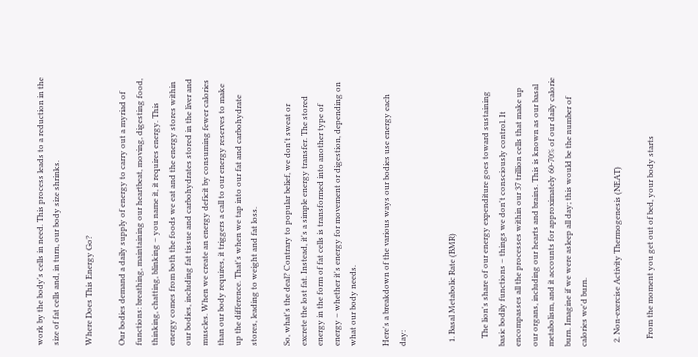work by the body's cells in need. This process leads to a reduction in the size of fat cells and, in turn, our body size shrinks.

Where Does This Energy Go?

Our bodies demand a daily supply of energy to carry out a myriad of functions: breathing, maintaining our heartbeat, moving, digesting food, thinking, chatting, blinking – you name it, it requires energy. This energy comes from both the foods we eat and the energy stores within our bodies, including fat tissue and carbohydrates stored in the liver and muscles. When we create an energy deficit by consuming fewer calories than our body requires, it triggers a call to our energy reserves to make up the difference. That's when we tap into our fat and carbohydrate stores, leading to weight and fat loss.

So, what's the deal? Contrary to popular belief, we don't sweat or excrete the lost fat. Instead, it's a simple energy transfer. The stored energy in the form of fat cells is transformed into another type of energy – whether it's energy for movement or digestion, depending on what our body needs.

Here's a breakdown of the various ways our bodies use energy each day:


  1. Basal Metabolic Rate (BMR)

    The lion's share of our energy expenditure goes toward sustaining basic bodily functions – things we don't consciously control. It encompasses all the processes within our 37 trillion cells that make up our organs, including our hearts and brains. This is known as our basal metabolism, and it accounts for approximately 60-70% of our daily calorie burn. Imagine if we were asleep all day; this would be the number of calories we'd burn.

  2. Non-exercise Activity Thermogenesis (NEAT)

    From the moment you get out of bed, your body starts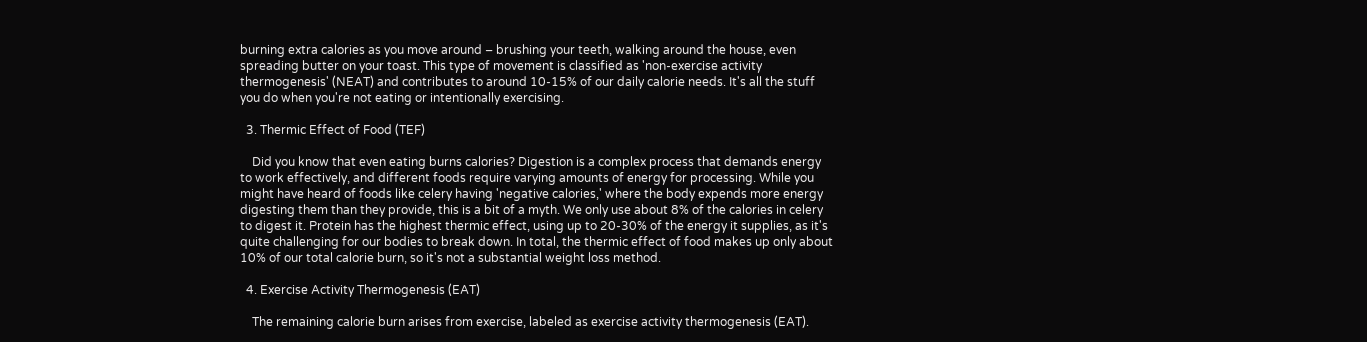burning extra calories as you move around – brushing your teeth, walking around the house, even spreading butter on your toast. This type of movement is classified as 'non-exercise activity thermogenesis' (NEAT) and contributes to around 10-15% of our daily calorie needs. It's all the stuff you do when you're not eating or intentionally exercising.

  3. Thermic Effect of Food (TEF)

    Did you know that even eating burns calories? Digestion is a complex process that demands energy to work effectively, and different foods require varying amounts of energy for processing. While you might have heard of foods like celery having 'negative calories,' where the body expends more energy digesting them than they provide, this is a bit of a myth. We only use about 8% of the calories in celery to digest it. Protein has the highest thermic effect, using up to 20-30% of the energy it supplies, as it's quite challenging for our bodies to break down. In total, the thermic effect of food makes up only about 10% of our total calorie burn, so it's not a substantial weight loss method.

  4. Exercise Activity Thermogenesis (EAT)

    The remaining calorie burn arises from exercise, labeled as exercise activity thermogenesis (EAT).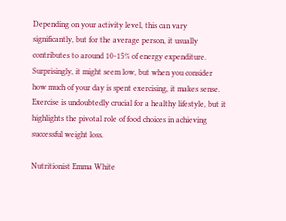Depending on your activity level, this can vary significantly, but for the average person, it usually contributes to around 10-15% of energy expenditure. Surprisingly, it might seem low, but when you consider how much of your day is spent exercising, it makes sense. Exercise is undoubtedly crucial for a healthy lifestyle, but it highlights the pivotal role of food choices in achieving successful weight loss.

Nutritionist Emma White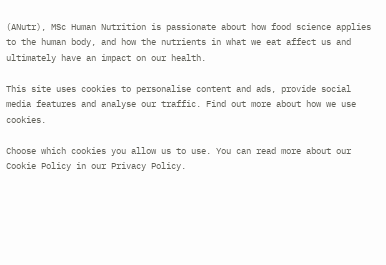(ANutr), MSc Human Nutrition is passionate about how food science applies to the human body, and how the nutrients in what we eat affect us and ultimately have an impact on our health.

This site uses cookies to personalise content and ads, provide social media features and analyse our traffic. Find out more about how we use cookies.

Choose which cookies you allow us to use. You can read more about our Cookie Policy in our Privacy Policy.